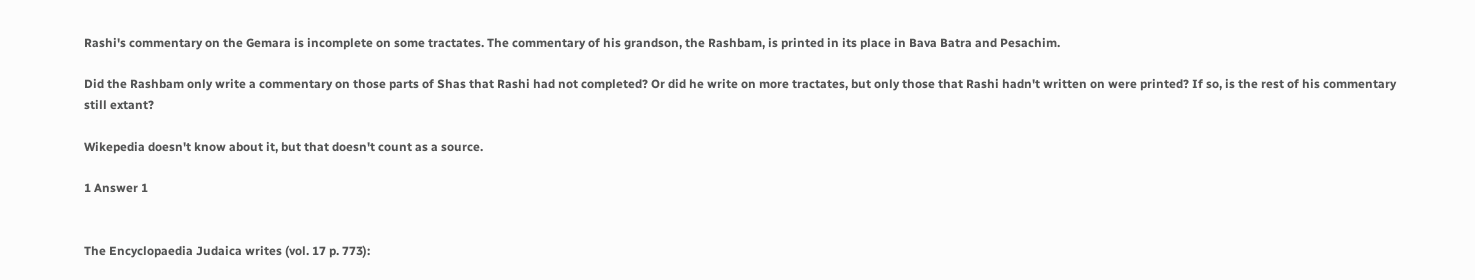Rashi's commentary on the Gemara is incomplete on some tractates. The commentary of his grandson, the Rashbam, is printed in its place in Bava Batra and Pesachim.

Did the Rashbam only write a commentary on those parts of Shas that Rashi had not completed? Or did he write on more tractates, but only those that Rashi hadn't written on were printed? If so, is the rest of his commentary still extant?

Wikepedia doesn't know about it, but that doesn't count as a source.

1 Answer 1


The Encyclopaedia Judaica writes (vol. 17 p. 773):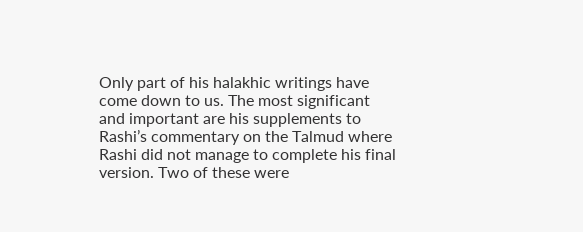Only part of his halakhic writings have come down to us. The most significant and important are his supplements to Rashi’s commentary on the Talmud where Rashi did not manage to complete his final version. Two of these were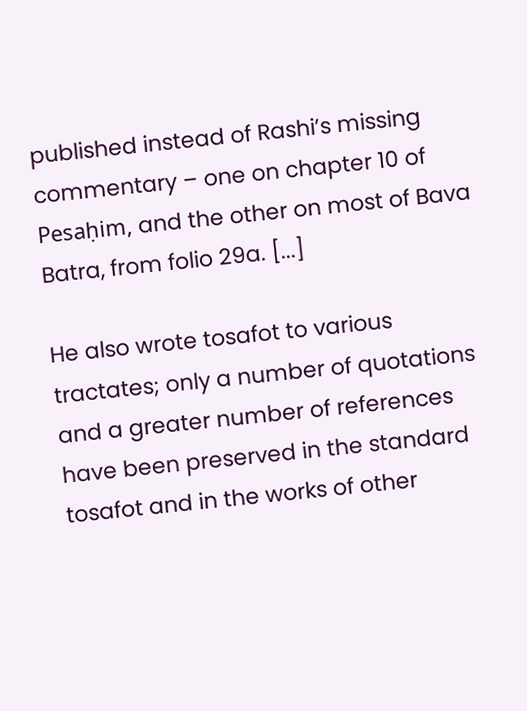published instead of Rashi’s missing commentary – one on chapter 10 of Pesaḥim, and the other on most of Bava Batra, from folio 29a. [...]

He also wrote tosafot to various tractates; only a number of quotations and a greater number of references have been preserved in the standard tosafot and in the works of other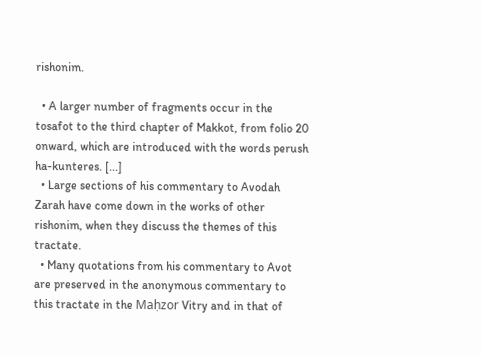rishonim.

  • A larger number of fragments occur in the tosafot to the third chapter of Makkot, from folio 20 onward, which are introduced with the words perush ha-kunteres. [...]
  • Large sections of his commentary to Avodah Zarah have come down in the works of other rishonim, when they discuss the themes of this tractate.
  • Many quotations from his commentary to Avot are preserved in the anonymous commentary to this tractate in the Maḥzor Vitry and in that of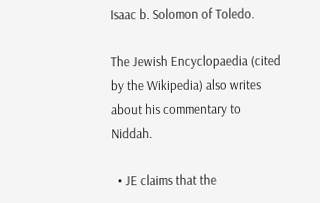Isaac b. Solomon of Toledo.

The Jewish Encyclopaedia (cited by the Wikipedia) also writes about his commentary to Niddah.

  • JE claims that the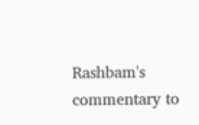Rashbam's commentary to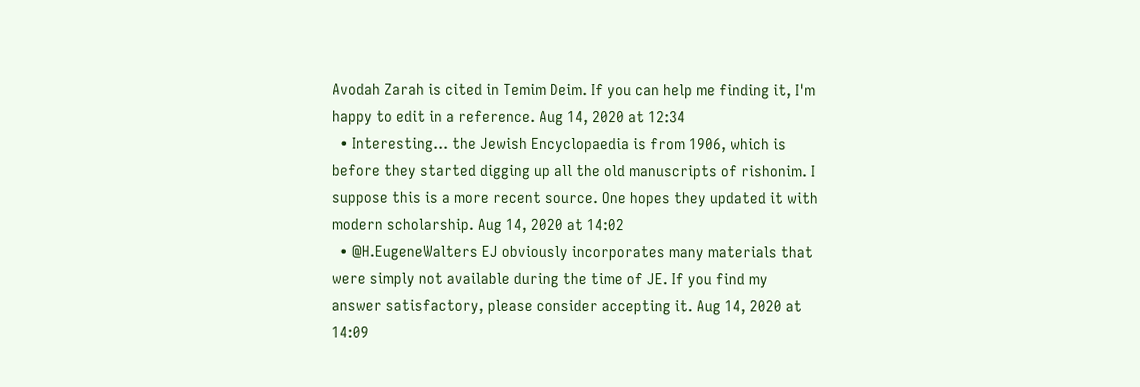Avodah Zarah is cited in Temim Deim. If you can help me finding it, I'm happy to edit in a reference. Aug 14, 2020 at 12:34
  • Interesting... the Jewish Encyclopaedia is from 1906, which is before they started digging up all the old manuscripts of rishonim. I suppose this is a more recent source. One hopes they updated it with modern scholarship. Aug 14, 2020 at 14:02
  • @H.EugeneWalters EJ obviously incorporates many materials that were simply not available during the time of JE. If you find my answer satisfactory, please consider accepting it. Aug 14, 2020 at 14:09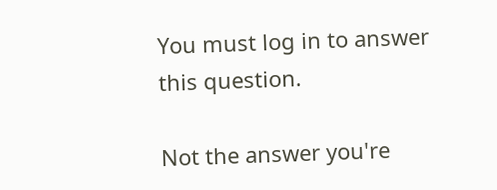You must log in to answer this question.

Not the answer you're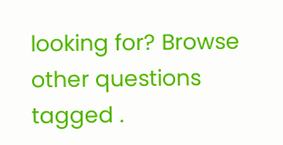looking for? Browse other questions tagged .